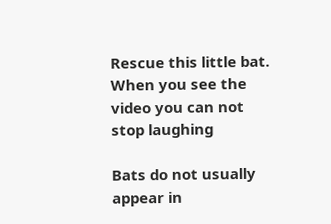Rescue this little bat. When you see the video you can not stop laughing

Bats do not usually appear in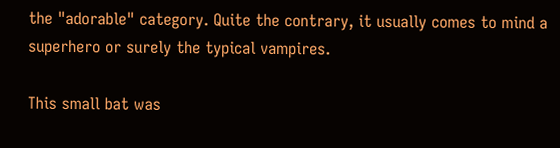the "adorable" category. Quite the contrary, it usually comes to mind a superhero or surely the typical vampires.

This small bat was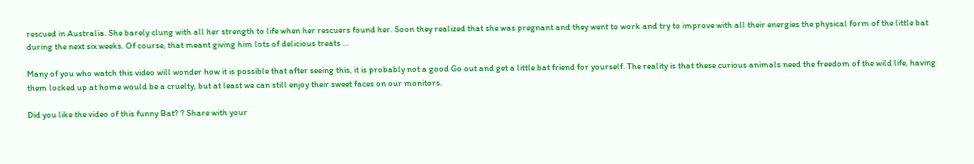rescued in Australia. She barely clung with all her strength to life when her rescuers found her. Soon they realized that she was pregnant and they went to work and try to improve with all their energies the physical form of the little bat during the next six weeks. Of course, that meant giving him lots of delicious treats …

Many of you who watch this video will wonder how it is possible that after seeing this, it is probably not a good Go out and get a little bat friend for yourself. The reality is that these curious animals need the freedom of the wild life, having them locked up at home would be a cruelty, but at least we can still enjoy their sweet faces on our monitors.

Did you like the video of this funny Bat? ? Share with your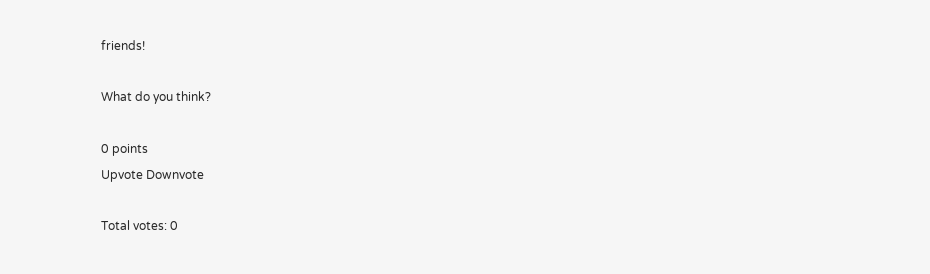friends!

What do you think?

0 points
Upvote Downvote

Total votes: 0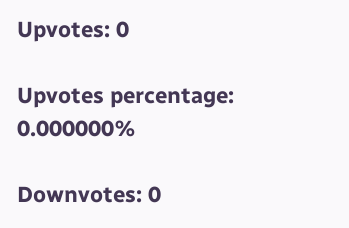Upvotes: 0

Upvotes percentage: 0.000000%

Downvotes: 0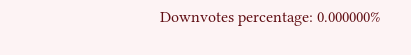Downvotes percentage: 0.000000%